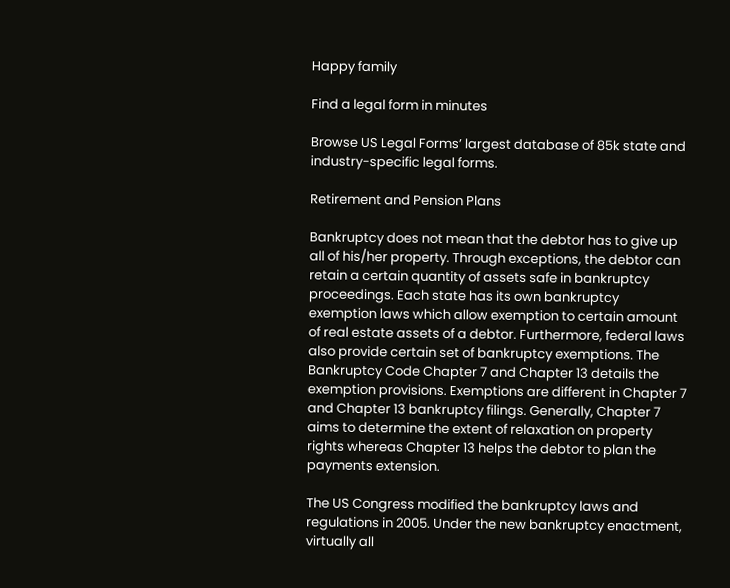Happy family

Find a legal form in minutes

Browse US Legal Forms’ largest database of 85k state and industry-specific legal forms.

Retirement and Pension Plans

Bankruptcy does not mean that the debtor has to give up all of his/her property. Through exceptions, the debtor can retain a certain quantity of assets safe in bankruptcy proceedings. Each state has its own bankruptcy exemption laws which allow exemption to certain amount of real estate assets of a debtor. Furthermore, federal laws also provide certain set of bankruptcy exemptions. The Bankruptcy Code Chapter 7 and Chapter 13 details the exemption provisions. Exemptions are different in Chapter 7 and Chapter 13 bankruptcy filings. Generally, Chapter 7 aims to determine the extent of relaxation on property rights whereas Chapter 13 helps the debtor to plan the payments extension.

The US Congress modified the bankruptcy laws and regulations in 2005. Under the new bankruptcy enactment, virtually all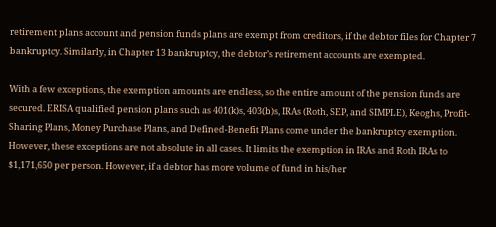retirement plans account and pension funds plans are exempt from creditors, if the debtor files for Chapter 7 bankruptcy. Similarly, in Chapter 13 bankruptcy, the debtor’s retirement accounts are exempted.

With a few exceptions, the exemption amounts are endless, so the entire amount of the pension funds are secured. ERISA qualified pension plans such as 401(k)s, 403(b)s, IRAs (Roth, SEP, and SIMPLE), Keoghs, Profit-Sharing Plans, Money Purchase Plans, and Defined-Benefit Plans come under the bankruptcy exemption. However, these exceptions are not absolute in all cases. It limits the exemption in IRAs and Roth IRAs to $1,171,650 per person. However, if a debtor has more volume of fund in his/her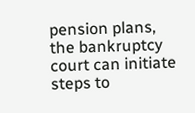pension plans, the bankruptcy court can initiate steps to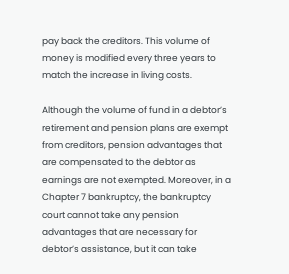pay back the creditors. This volume of money is modified every three years to match the increase in living costs.

Although the volume of fund in a debtor’s retirement and pension plans are exempt from creditors, pension advantages that are compensated to the debtor as earnings are not exempted. Moreover, in a Chapter 7 bankruptcy, the bankruptcy court cannot take any pension advantages that are necessary for debtor’s assistance, but it can take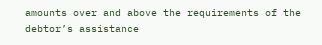amounts over and above the requirements of the debtor’s assistance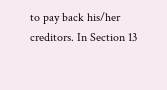to pay back his/her creditors. In Section 13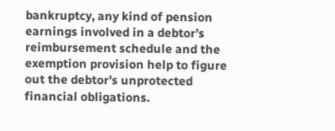bankruptcy, any kind of pension earnings involved in a debtor’s reimbursement schedule and the exemption provision help to figure out the debtor’s unprotected financial obligations.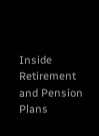Inside Retirement and Pension Plans